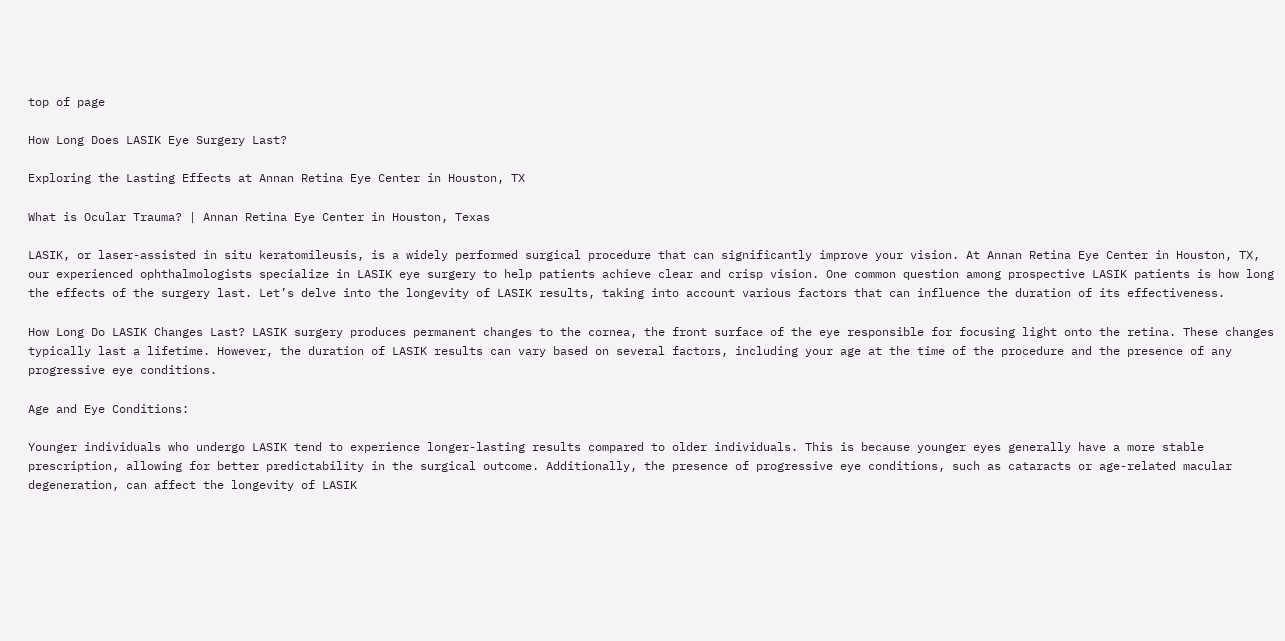top of page

How Long Does LASIK Eye Surgery Last?

Exploring the Lasting Effects at Annan Retina Eye Center in Houston, TX

What is Ocular Trauma? | Annan Retina Eye Center in Houston, Texas

LASIK, or laser-assisted in situ keratomileusis, is a widely performed surgical procedure that can significantly improve your vision. At Annan Retina Eye Center in Houston, TX, our experienced ophthalmologists specialize in LASIK eye surgery to help patients achieve clear and crisp vision. One common question among prospective LASIK patients is how long the effects of the surgery last. Let’s delve into the longevity of LASIK results, taking into account various factors that can influence the duration of its effectiveness.

How Long Do LASIK Changes Last? LASIK surgery produces permanent changes to the cornea, the front surface of the eye responsible for focusing light onto the retina. These changes typically last a lifetime. However, the duration of LASIK results can vary based on several factors, including your age at the time of the procedure and the presence of any progressive eye conditions.

Age and Eye Conditions:

Younger individuals who undergo LASIK tend to experience longer-lasting results compared to older individuals. This is because younger eyes generally have a more stable prescription, allowing for better predictability in the surgical outcome. Additionally, the presence of progressive eye conditions, such as cataracts or age-related macular degeneration, can affect the longevity of LASIK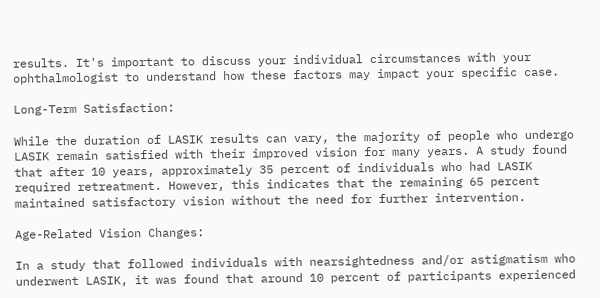results. It's important to discuss your individual circumstances with your ophthalmologist to understand how these factors may impact your specific case.

Long-Term Satisfaction:

While the duration of LASIK results can vary, the majority of people who undergo LASIK remain satisfied with their improved vision for many years. A study found that after 10 years, approximately 35 percent of individuals who had LASIK required retreatment. However, this indicates that the remaining 65 percent maintained satisfactory vision without the need for further intervention.

Age-Related Vision Changes:

In a study that followed individuals with nearsightedness and/or astigmatism who underwent LASIK, it was found that around 10 percent of participants experienced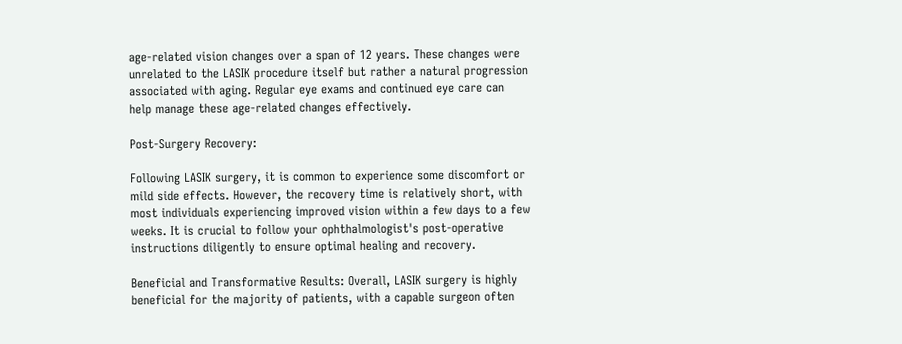age-related vision changes over a span of 12 years. These changes were unrelated to the LASIK procedure itself but rather a natural progression associated with aging. Regular eye exams and continued eye care can help manage these age-related changes effectively.

Post-Surgery Recovery:

Following LASIK surgery, it is common to experience some discomfort or mild side effects. However, the recovery time is relatively short, with most individuals experiencing improved vision within a few days to a few weeks. It is crucial to follow your ophthalmologist's post-operative instructions diligently to ensure optimal healing and recovery.

Beneficial and Transformative Results: Overall, LASIK surgery is highly beneficial for the majority of patients, with a capable surgeon often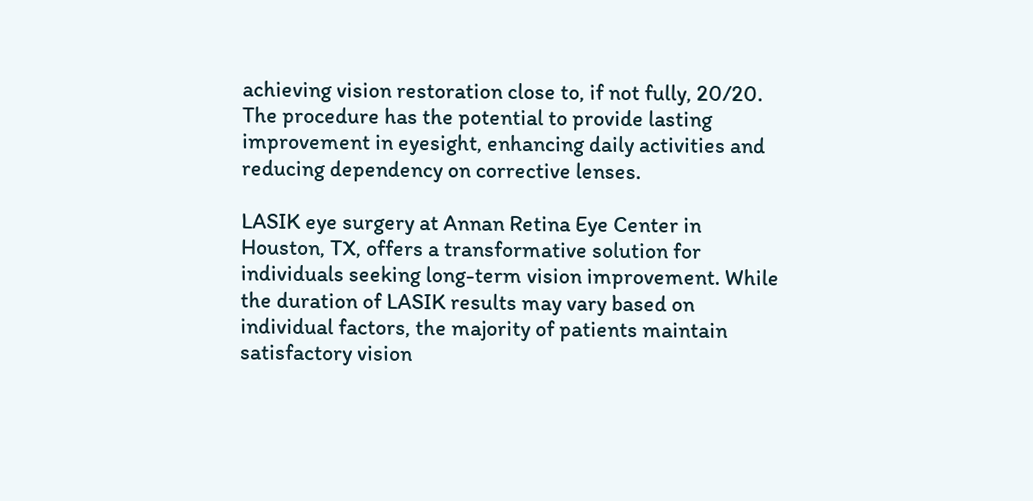achieving vision restoration close to, if not fully, 20/20. The procedure has the potential to provide lasting improvement in eyesight, enhancing daily activities and reducing dependency on corrective lenses.

LASIK eye surgery at Annan Retina Eye Center in Houston, TX, offers a transformative solution for individuals seeking long-term vision improvement. While the duration of LASIK results may vary based on individual factors, the majority of patients maintain satisfactory vision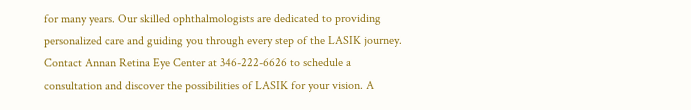for many years. Our skilled ophthalmologists are dedicated to providing personalized care and guiding you through every step of the LASIK journey. Contact Annan Retina Eye Center at 346-222-6626 to schedule a consultation and discover the possibilities of LASIK for your vision. A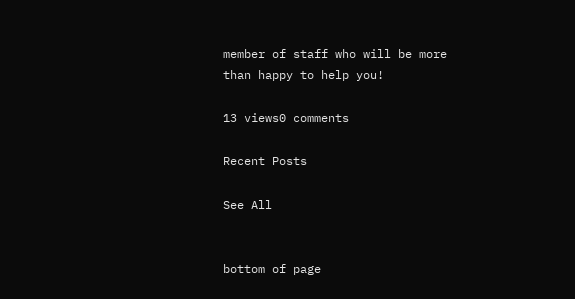member of staff who will be more than happy to help you!

13 views0 comments

Recent Posts

See All


bottom of page